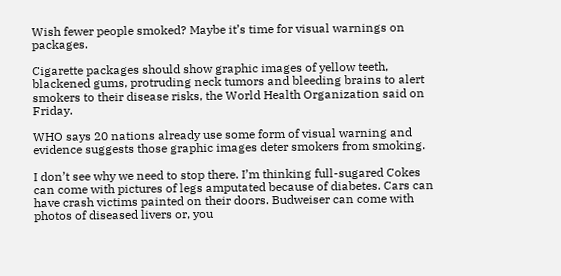Wish fewer people smoked? Maybe it’s time for visual warnings on packages.

Cigarette packages should show graphic images of yellow teeth, blackened gums, protruding neck tumors and bleeding brains to alert smokers to their disease risks, the World Health Organization said on Friday.

WHO says 20 nations already use some form of visual warning and evidence suggests those graphic images deter smokers from smoking.

I don’t see why we need to stop there. I’m thinking full-sugared Cokes can come with pictures of legs amputated because of diabetes. Cars can have crash victims painted on their doors. Budweiser can come with photos of diseased livers or, you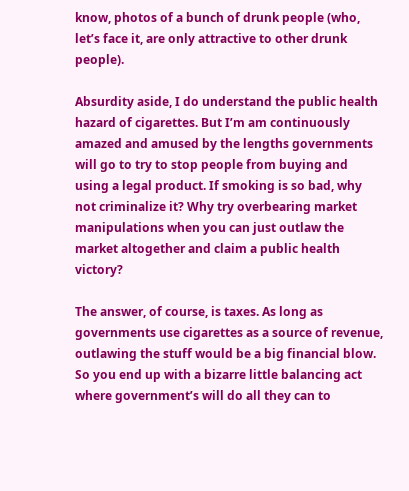know, photos of a bunch of drunk people (who, let’s face it, are only attractive to other drunk people).

Absurdity aside, I do understand the public health hazard of cigarettes. But I’m am continuously amazed and amused by the lengths governments will go to try to stop people from buying and using a legal product. If smoking is so bad, why not criminalize it? Why try overbearing market manipulations when you can just outlaw the market altogether and claim a public health victory?

The answer, of course, is taxes. As long as governments use cigarettes as a source of revenue, outlawing the stuff would be a big financial blow. So you end up with a bizarre little balancing act where government’s will do all they can to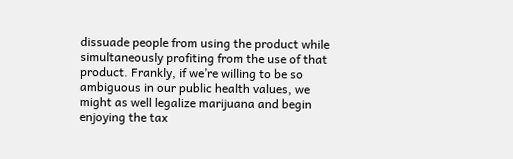dissuade people from using the product while simultaneously profiting from the use of that product. Frankly, if we’re willing to be so ambiguous in our public health values, we might as well legalize marijuana and begin enjoying the tax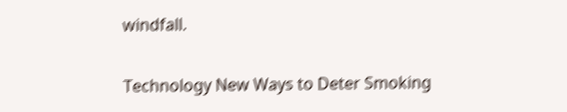windfall.

Technology New Ways to Deter Smoking